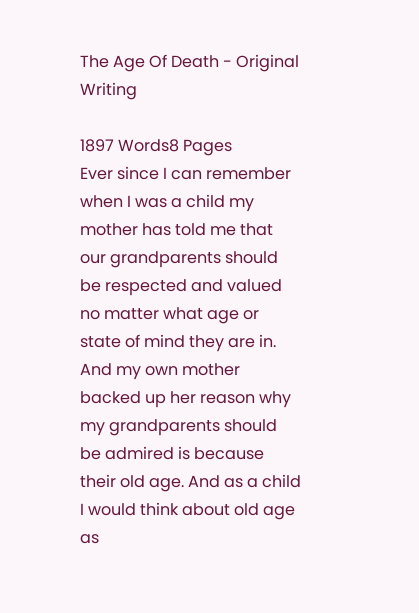The Age Of Death - Original Writing

1897 Words8 Pages
Ever since I can remember when I was a child my mother has told me that our grandparents should be respected and valued no matter what age or state of mind they are in. And my own mother backed up her reason why my grandparents should be admired is because their old age. And as a child I would think about old age as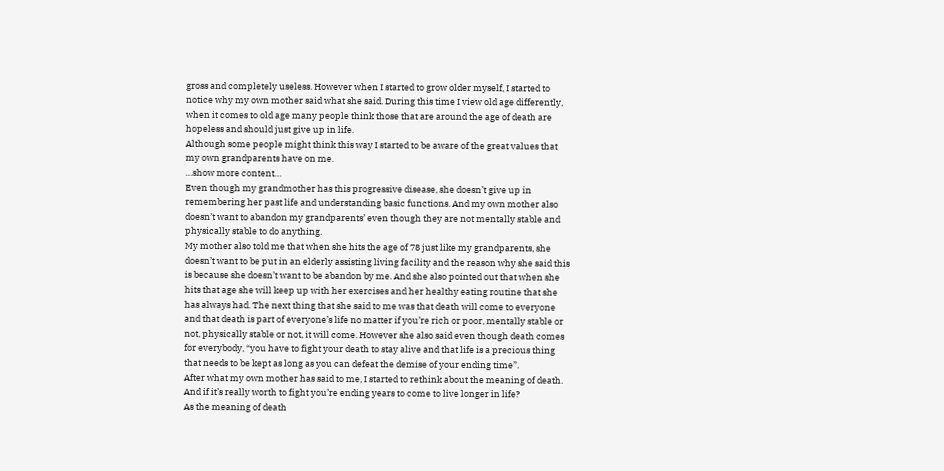gross and completely useless. However when I started to grow older myself, I started to notice why my own mother said what she said. During this time I view old age differently, when it comes to old age many people think those that are around the age of death are hopeless and should just give up in life.
Although some people might think this way I started to be aware of the great values that my own grandparents have on me.
…show more content…
Even though my grandmother has this progressive disease, she doesn’t give up in remembering her past life and understanding basic functions. And my own mother also doesn’t want to abandon my grandparents’ even though they are not mentally stable and physically stable to do anything.
My mother also told me that when she hits the age of 78 just like my grandparents, she doesn’t want to be put in an elderly assisting living facility and the reason why she said this is because she doesn’t want to be abandon by me. And she also pointed out that when she hits that age she will keep up with her exercises and her healthy eating routine that she has always had. The next thing that she said to me was that death will come to everyone and that death is part of everyone’s life no matter if you’re rich or poor, mentally stable or not, physically stable or not, it will come. However she also said even though death comes for everybody, “you have to fight your death to stay alive and that life is a precious thing that needs to be kept as long as you can defeat the demise of your ending time”.
After what my own mother has said to me, I started to rethink about the meaning of death. And if it’s really worth to fight you’re ending years to come to live longer in life?
As the meaning of death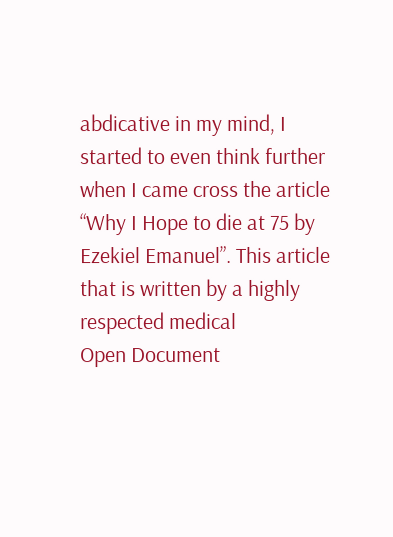abdicative in my mind, I started to even think further when I came cross the article “Why I Hope to die at 75 by Ezekiel Emanuel”. This article that is written by a highly respected medical
Open Document